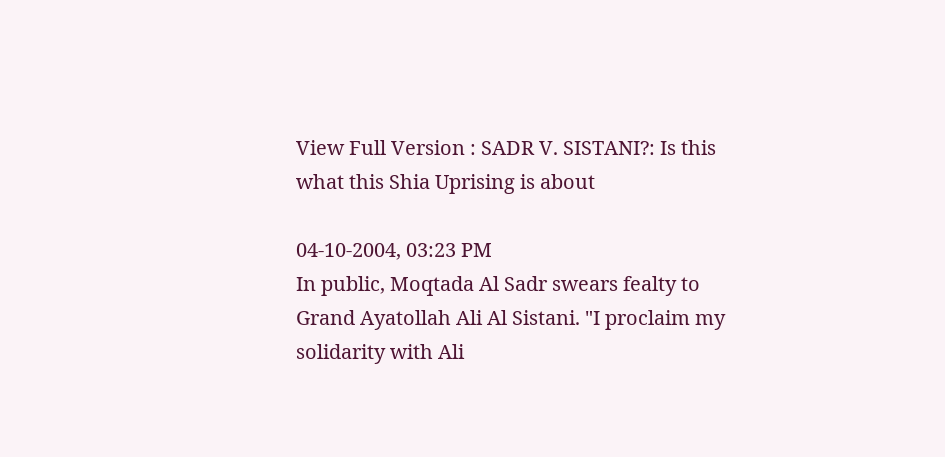View Full Version : SADR V. SISTANI?: Is this what this Shia Uprising is about

04-10-2004, 03:23 PM
In public, Moqtada Al Sadr swears fealty to Grand Ayatollah Ali Al Sistani. "I proclaim my solidarity with Ali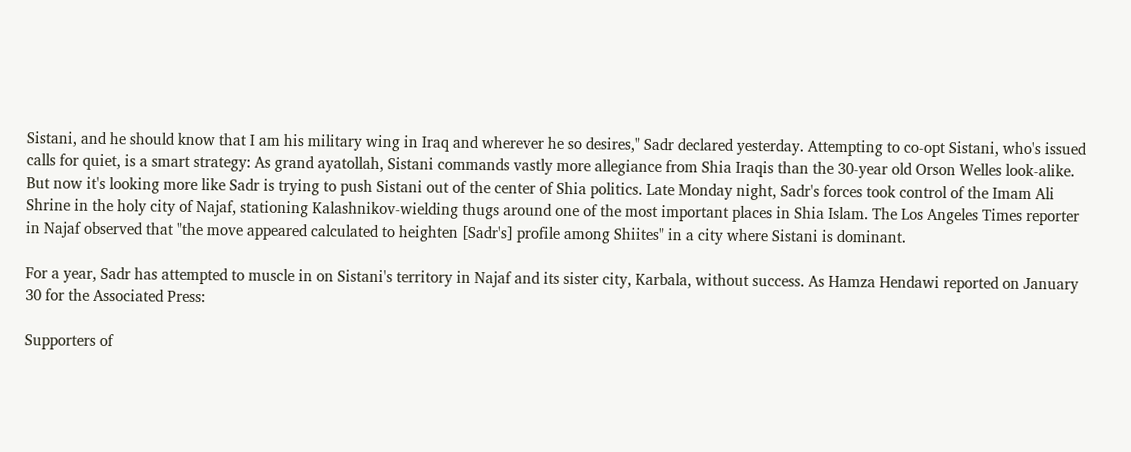Sistani, and he should know that I am his military wing in Iraq and wherever he so desires," Sadr declared yesterday. Attempting to co-opt Sistani, who's issued calls for quiet, is a smart strategy: As grand ayatollah, Sistani commands vastly more allegiance from Shia Iraqis than the 30-year old Orson Welles look-alike. But now it's looking more like Sadr is trying to push Sistani out of the center of Shia politics. Late Monday night, Sadr's forces took control of the Imam Ali Shrine in the holy city of Najaf, stationing Kalashnikov-wielding thugs around one of the most important places in Shia Islam. The Los Angeles Times reporter in Najaf observed that "the move appeared calculated to heighten [Sadr's] profile among Shiites" in a city where Sistani is dominant.

For a year, Sadr has attempted to muscle in on Sistani's territory in Najaf and its sister city, Karbala, without success. As Hamza Hendawi reported on January 30 for the Associated Press:

Supporters of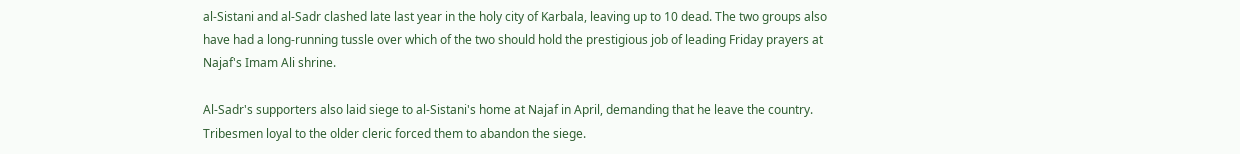al-Sistani and al-Sadr clashed late last year in the holy city of Karbala, leaving up to 10 dead. The two groups also have had a long-running tussle over which of the two should hold the prestigious job of leading Friday prayers at Najaf's Imam Ali shrine.

Al-Sadr's supporters also laid siege to al-Sistani's home at Najaf in April, demanding that he leave the country. Tribesmen loyal to the older cleric forced them to abandon the siege.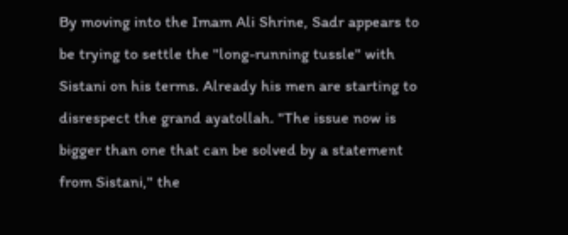By moving into the Imam Ali Shrine, Sadr appears to be trying to settle the "long-running tussle" with Sistani on his terms. Already his men are starting to disrespect the grand ayatollah. "The issue now is bigger than one that can be solved by a statement from Sistani," the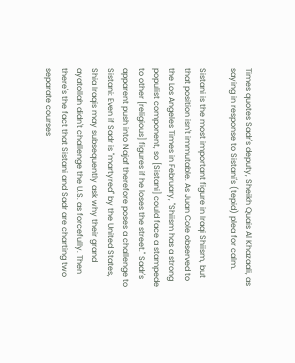Times quotes Sadr's deputy, Sheikh Quais Al Khazaali, as saying in response to Sistani's (tepid) plea for calm.

Sistani is the most important figure in Iraqi Shiism, but that position isn't immutable. As Juan Cole observed to the Los Angeles Times in February, "Shiism has a strong populist component, so [Sistani] could face a stampede to other [religious] figures if he loses the street." Sadr's apparent push into Najaf therefore poses a challenge to Sistani: Even if Sadr is "martyred" by the United States, Shia Iraqis may subsequently ask why their grand ayatollah didn't challenge the U.S. as forcefully. Then there's the fact that Sistani and Sadr are charting two separate courses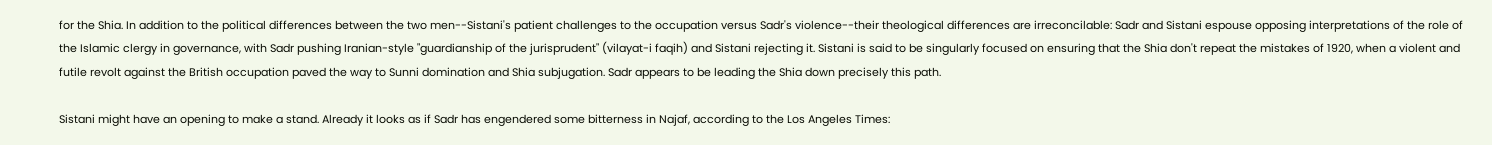for the Shia. In addition to the political differences between the two men--Sistani's patient challenges to the occupation versus Sadr's violence--their theological differences are irreconcilable: Sadr and Sistani espouse opposing interpretations of the role of the Islamic clergy in governance, with Sadr pushing Iranian-style "guardianship of the jurisprudent" (vilayat-i faqih) and Sistani rejecting it. Sistani is said to be singularly focused on ensuring that the Shia don't repeat the mistakes of 1920, when a violent and futile revolt against the British occupation paved the way to Sunni domination and Shia subjugation. Sadr appears to be leading the Shia down precisely this path.

Sistani might have an opening to make a stand. Already it looks as if Sadr has engendered some bitterness in Najaf, according to the Los Angeles Times: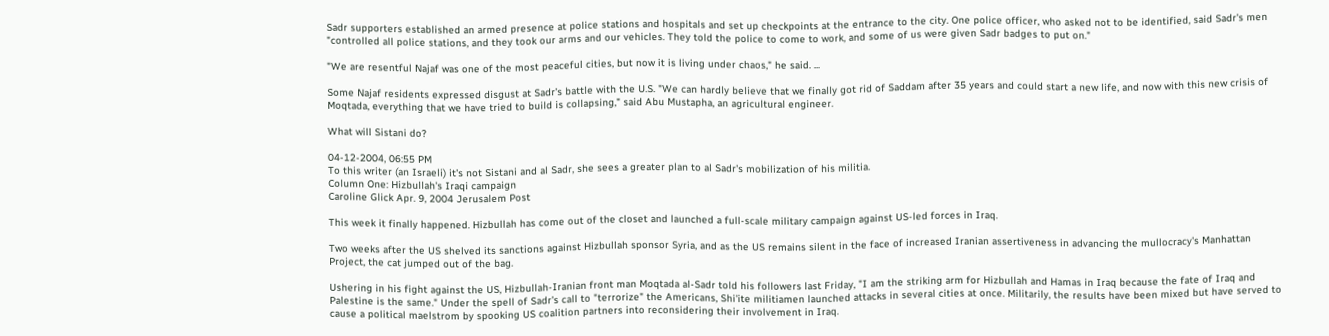Sadr supporters established an armed presence at police stations and hospitals and set up checkpoints at the entrance to the city. One police officer, who asked not to be identified, said Sadr's men "controlled all police stations, and they took our arms and our vehicles. They told the police to come to work, and some of us were given Sadr badges to put on."

"We are resentful Najaf was one of the most peaceful cities, but now it is living under chaos," he said. ...

Some Najaf residents expressed disgust at Sadr's battle with the U.S. "We can hardly believe that we finally got rid of Saddam after 35 years and could start a new life, and now with this new crisis of Moqtada, everything that we have tried to build is collapsing," said Abu Mustapha, an agricultural engineer.

What will Sistani do?

04-12-2004, 06:55 PM
To this writer (an Israeli) it's not Sistani and al Sadr, she sees a greater plan to al Sadr's mobilization of his militia.
Column One: Hizbullah's Iraqi campaign
Caroline Glick Apr. 9, 2004 Jerusalem Post

This week it finally happened. Hizbullah has come out of the closet and launched a full-scale military campaign against US-led forces in Iraq.

Two weeks after the US shelved its sanctions against Hizbullah sponsor Syria, and as the US remains silent in the face of increased Iranian assertiveness in advancing the mullocracy's Manhattan Project, the cat jumped out of the bag.

Ushering in his fight against the US, Hizbullah-Iranian front man Moqtada al-Sadr told his followers last Friday, "I am the striking arm for Hizbullah and Hamas in Iraq because the fate of Iraq and Palestine is the same." Under the spell of Sadr's call to "terrorize" the Americans, Shi'ite militiamen launched attacks in several cities at once. Militarily, the results have been mixed but have served to cause a political maelstrom by spooking US coalition partners into reconsidering their involvement in Iraq.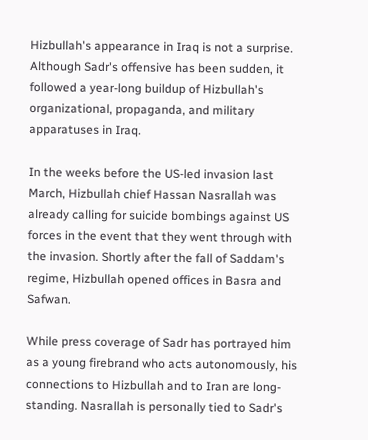Hizbullah's appearance in Iraq is not a surprise. Although Sadr's offensive has been sudden, it followed a year-long buildup of Hizbullah's organizational, propaganda, and military apparatuses in Iraq.

In the weeks before the US-led invasion last March, Hizbullah chief Hassan Nasrallah was already calling for suicide bombings against US forces in the event that they went through with the invasion. Shortly after the fall of Saddam's regime, Hizbullah opened offices in Basra and Safwan.

While press coverage of Sadr has portrayed him as a young firebrand who acts autonomously, his connections to Hizbullah and to Iran are long-standing. Nasrallah is personally tied to Sadr's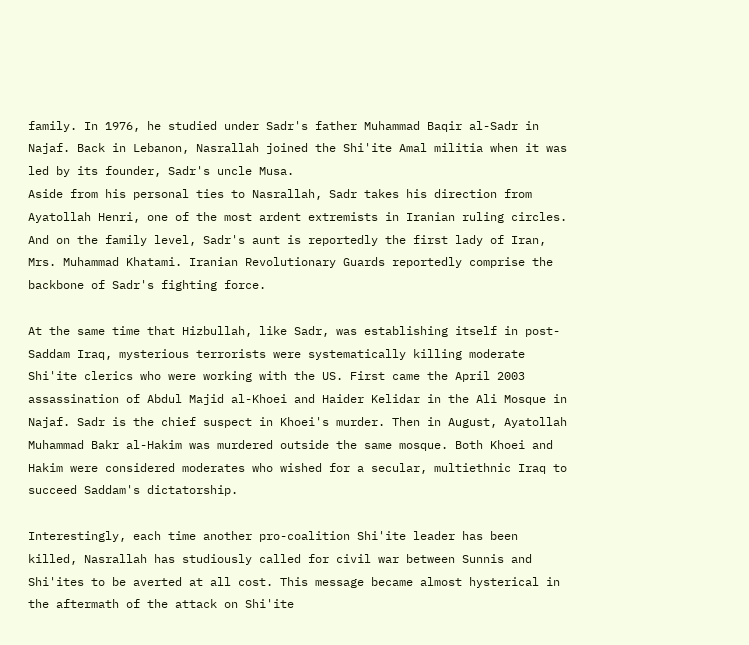family. In 1976, he studied under Sadr's father Muhammad Baqir al-Sadr in Najaf. Back in Lebanon, Nasrallah joined the Shi'ite Amal militia when it was led by its founder, Sadr's uncle Musa.
Aside from his personal ties to Nasrallah, Sadr takes his direction from Ayatollah Henri, one of the most ardent extremists in Iranian ruling circles. And on the family level, Sadr's aunt is reportedly the first lady of Iran, Mrs. Muhammad Khatami. Iranian Revolutionary Guards reportedly comprise the backbone of Sadr's fighting force.

At the same time that Hizbullah, like Sadr, was establishing itself in post-Saddam Iraq, mysterious terrorists were systematically killing moderate Shi'ite clerics who were working with the US. First came the April 2003 assassination of Abdul Majid al-Khoei and Haider Kelidar in the Ali Mosque in Najaf. Sadr is the chief suspect in Khoei's murder. Then in August, Ayatollah Muhammad Bakr al-Hakim was murdered outside the same mosque. Both Khoei and Hakim were considered moderates who wished for a secular, multiethnic Iraq to succeed Saddam's dictatorship.

Interestingly, each time another pro-coalition Shi'ite leader has been killed, Nasrallah has studiously called for civil war between Sunnis and Shi'ites to be averted at all cost. This message became almost hysterical in the aftermath of the attack on Shi'ite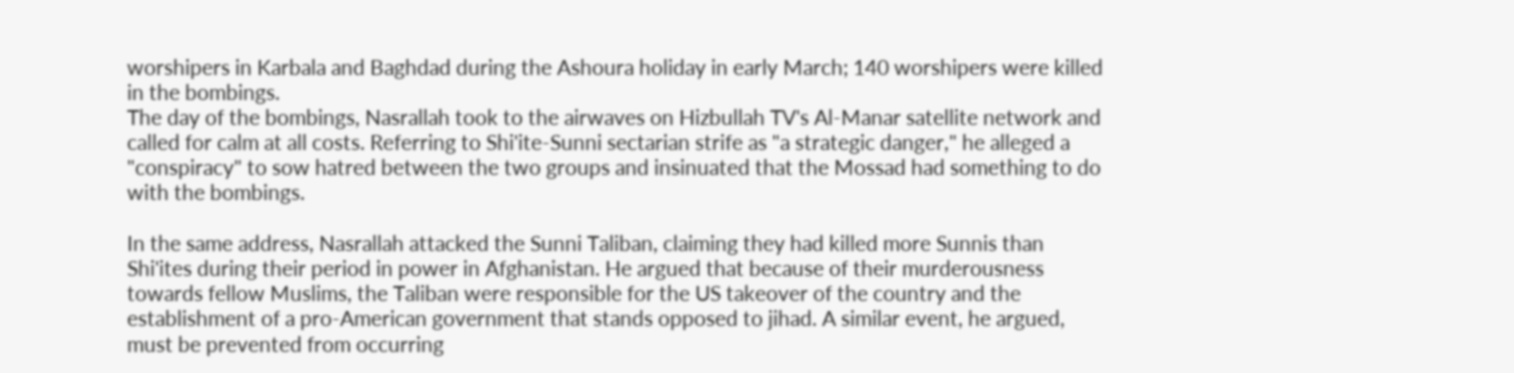worshipers in Karbala and Baghdad during the Ashoura holiday in early March; 140 worshipers were killed in the bombings.
The day of the bombings, Nasrallah took to the airwaves on Hizbullah TV's Al-Manar satellite network and called for calm at all costs. Referring to Shi'ite-Sunni sectarian strife as "a strategic danger," he alleged a "conspiracy" to sow hatred between the two groups and insinuated that the Mossad had something to do with the bombings.

In the same address, Nasrallah attacked the Sunni Taliban, claiming they had killed more Sunnis than Shi'ites during their period in power in Afghanistan. He argued that because of their murderousness towards fellow Muslims, the Taliban were responsible for the US takeover of the country and the establishment of a pro-American government that stands opposed to jihad. A similar event, he argued, must be prevented from occurring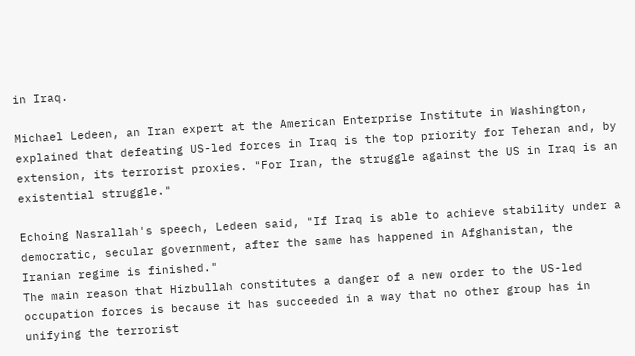in Iraq.

Michael Ledeen, an Iran expert at the American Enterprise Institute in Washington, explained that defeating US-led forces in Iraq is the top priority for Teheran and, by extension, its terrorist proxies. "For Iran, the struggle against the US in Iraq is an existential struggle."

Echoing Nasrallah's speech, Ledeen said, "If Iraq is able to achieve stability under a democratic, secular government, after the same has happened in Afghanistan, the Iranian regime is finished."
The main reason that Hizbullah constitutes a danger of a new order to the US-led occupation forces is because it has succeeded in a way that no other group has in unifying the terrorist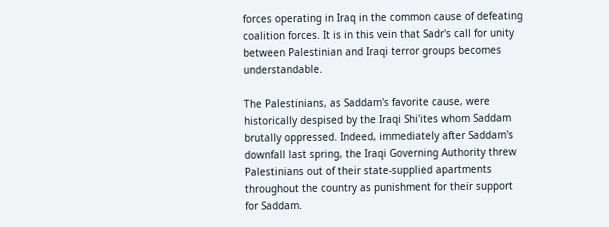forces operating in Iraq in the common cause of defeating coalition forces. It is in this vein that Sadr's call for unity between Palestinian and Iraqi terror groups becomes understandable.

The Palestinians, as Saddam's favorite cause, were historically despised by the Iraqi Shi'ites whom Saddam brutally oppressed. Indeed, immediately after Saddam's downfall last spring, the Iraqi Governing Authority threw Palestinians out of their state-supplied apartments throughout the country as punishment for their support for Saddam.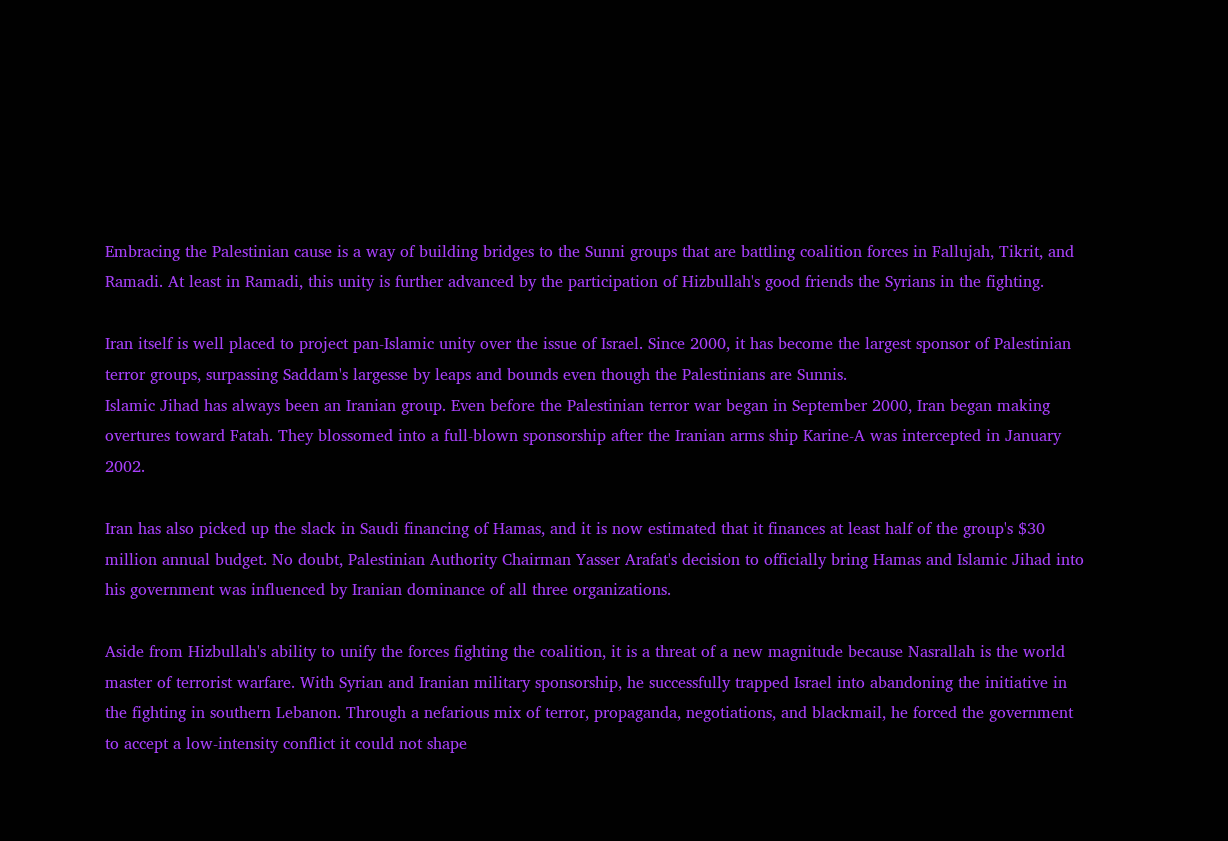Embracing the Palestinian cause is a way of building bridges to the Sunni groups that are battling coalition forces in Fallujah, Tikrit, and Ramadi. At least in Ramadi, this unity is further advanced by the participation of Hizbullah's good friends the Syrians in the fighting.

Iran itself is well placed to project pan-Islamic unity over the issue of Israel. Since 2000, it has become the largest sponsor of Palestinian terror groups, surpassing Saddam's largesse by leaps and bounds even though the Palestinians are Sunnis.
Islamic Jihad has always been an Iranian group. Even before the Palestinian terror war began in September 2000, Iran began making overtures toward Fatah. They blossomed into a full-blown sponsorship after the Iranian arms ship Karine-A was intercepted in January 2002.

Iran has also picked up the slack in Saudi financing of Hamas, and it is now estimated that it finances at least half of the group's $30 million annual budget. No doubt, Palestinian Authority Chairman Yasser Arafat's decision to officially bring Hamas and Islamic Jihad into his government was influenced by Iranian dominance of all three organizations.

Aside from Hizbullah's ability to unify the forces fighting the coalition, it is a threat of a new magnitude because Nasrallah is the world master of terrorist warfare. With Syrian and Iranian military sponsorship, he successfully trapped Israel into abandoning the initiative in the fighting in southern Lebanon. Through a nefarious mix of terror, propaganda, negotiations, and blackmail, he forced the government to accept a low-intensity conflict it could not shape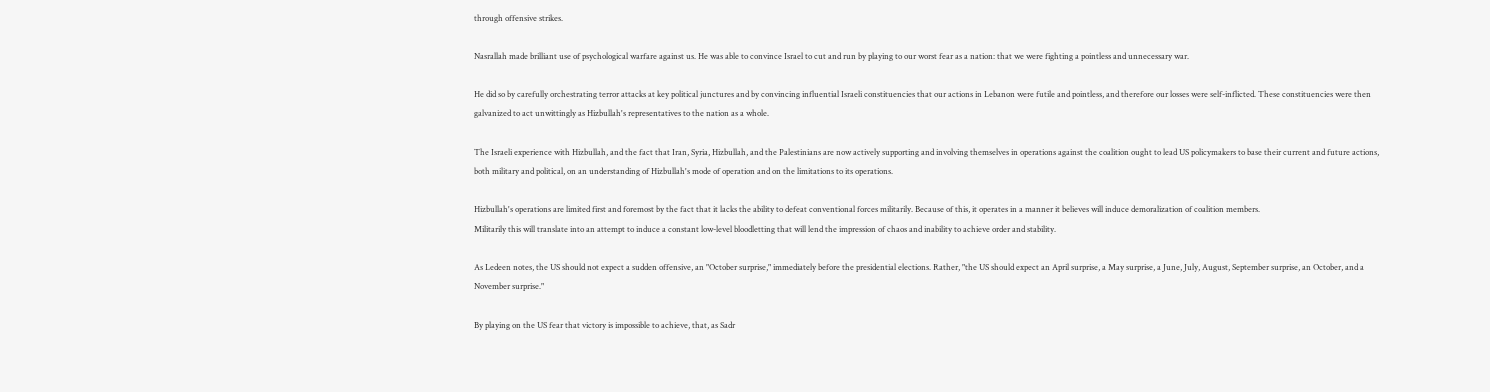through offensive strikes.

Nasrallah made brilliant use of psychological warfare against us. He was able to convince Israel to cut and run by playing to our worst fear as a nation: that we were fighting a pointless and unnecessary war.

He did so by carefully orchestrating terror attacks at key political junctures and by convincing influential Israeli constituencies that our actions in Lebanon were futile and pointless, and therefore our losses were self-inflicted. These constituencies were then galvanized to act unwittingly as Hizbullah's representatives to the nation as a whole.

The Israeli experience with Hizbullah, and the fact that Iran, Syria, Hizbullah, and the Palestinians are now actively supporting and involving themselves in operations against the coalition ought to lead US policymakers to base their current and future actions, both military and political, on an understanding of Hizbullah's mode of operation and on the limitations to its operations.

Hizbullah's operations are limited first and foremost by the fact that it lacks the ability to defeat conventional forces militarily. Because of this, it operates in a manner it believes will induce demoralization of coalition members.
Militarily this will translate into an attempt to induce a constant low-level bloodletting that will lend the impression of chaos and inability to achieve order and stability.

As Ledeen notes, the US should not expect a sudden offensive, an "October surprise," immediately before the presidential elections. Rather, "the US should expect an April surprise, a May surprise, a June, July, August, September surprise, an October, and a November surprise."

By playing on the US fear that victory is impossible to achieve, that, as Sadr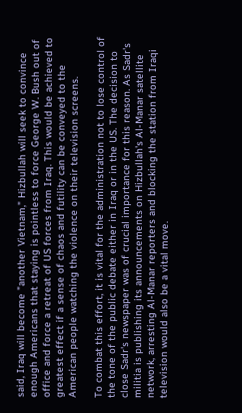said, Iraq will become "another Vietnam," Hizbullah will seek to convince enough Americans that staying is pointless to force George W. Bush out of office and force a retreat of US forces from Iraq. This would be achieved to greatest effect if a sense of chaos and futility can be conveyed to the American people watching the violence on their television screens.

To combat this effort, it is vital for the administration not to lose control of the tone of the public debate either in Iraq or in the US. The decision to close Sadr's newspaper was of crucial importance for this reason. As Sadr's militia is publishing its announcements on Hizbullah's Al-Manar satellite network, arresting Al-Manar reporters and blocking the station from Iraqi television would also be a vital move.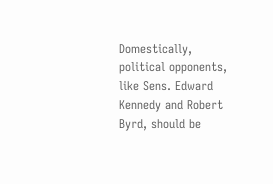Domestically, political opponents, like Sens. Edward Kennedy and Robert Byrd, should be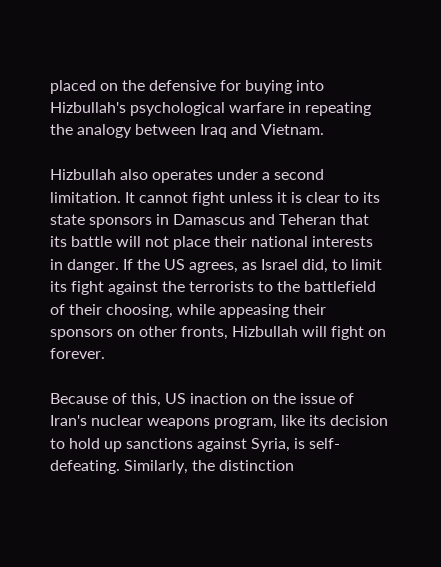placed on the defensive for buying into Hizbullah's psychological warfare in repeating the analogy between Iraq and Vietnam.

Hizbullah also operates under a second limitation. It cannot fight unless it is clear to its state sponsors in Damascus and Teheran that its battle will not place their national interests in danger. If the US agrees, as Israel did, to limit its fight against the terrorists to the battlefield of their choosing, while appeasing their sponsors on other fronts, Hizbullah will fight on forever.

Because of this, US inaction on the issue of Iran's nuclear weapons program, like its decision to hold up sanctions against Syria, is self-defeating. Similarly, the distinction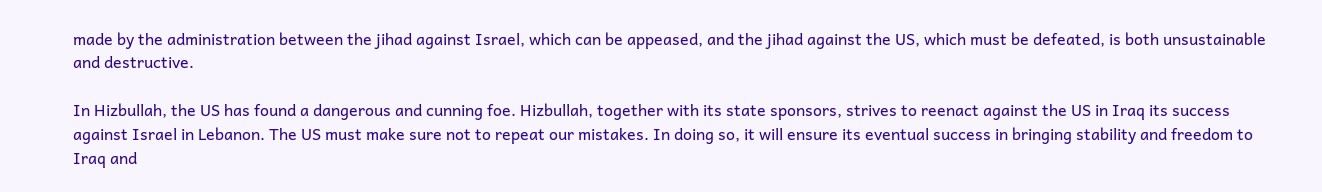made by the administration between the jihad against Israel, which can be appeased, and the jihad against the US, which must be defeated, is both unsustainable and destructive.

In Hizbullah, the US has found a dangerous and cunning foe. Hizbullah, together with its state sponsors, strives to reenact against the US in Iraq its success against Israel in Lebanon. The US must make sure not to repeat our mistakes. In doing so, it will ensure its eventual success in bringing stability and freedom to Iraq and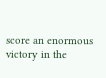score an enormous victory in the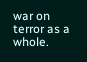war on terror as a whole.